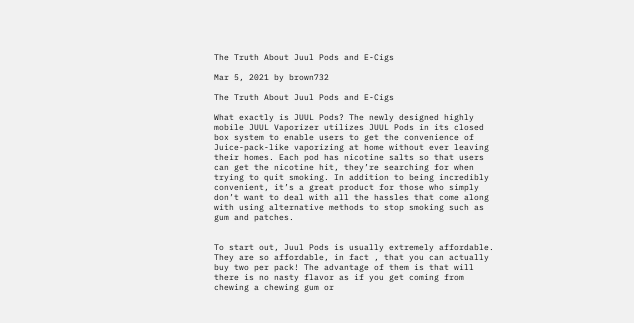The Truth About Juul Pods and E-Cigs

Mar 5, 2021 by brown732

The Truth About Juul Pods and E-Cigs

What exactly is JUUL Pods? The newly designed highly mobile JUUL Vaporizer utilizes JUUL Pods in its closed box system to enable users to get the convenience of Juice-pack-like vaporizing at home without ever leaving their homes. Each pod has nicotine salts so that users can get the nicotine hit, they’re searching for when trying to quit smoking. In addition to being incredibly convenient, it’s a great product for those who simply don’t want to deal with all the hassles that come along with using alternative methods to stop smoking such as gum and patches.


To start out, Juul Pods is usually extremely affordable. They are so affordable, in fact , that you can actually buy two per pack! The advantage of them is that will there is no nasty flavor as if you get coming from chewing a chewing gum or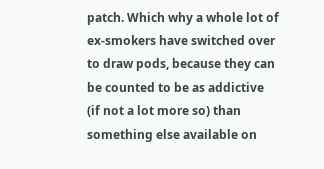patch. Which why a whole lot of ex-smokers have switched over to draw pods, because they can be counted to be as addictive (if not a lot more so) than something else available on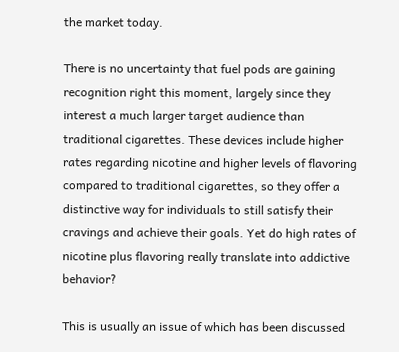the market today.

There is no uncertainty that fuel pods are gaining recognition right this moment, largely since they interest a much larger target audience than traditional cigarettes. These devices include higher rates regarding nicotine and higher levels of flavoring compared to traditional cigarettes, so they offer a distinctive way for individuals to still satisfy their cravings and achieve their goals. Yet do high rates of nicotine plus flavoring really translate into addictive behavior?

This is usually an issue of which has been discussed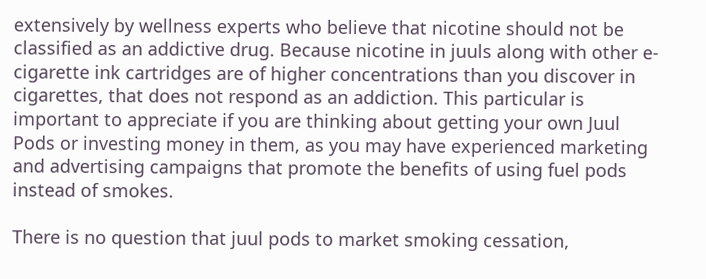extensively by wellness experts who believe that nicotine should not be classified as an addictive drug. Because nicotine in juuls along with other e-cigarette ink cartridges are of higher concentrations than you discover in cigarettes, that does not respond as an addiction. This particular is important to appreciate if you are thinking about getting your own Juul Pods or investing money in them, as you may have experienced marketing and advertising campaigns that promote the benefits of using fuel pods instead of smokes.

There is no question that juul pods to market smoking cessation,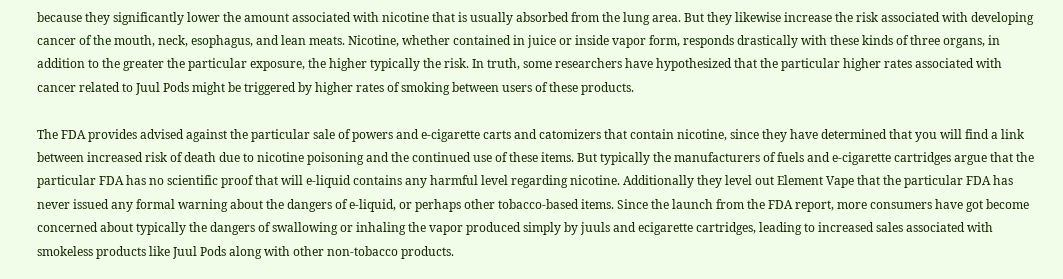because they significantly lower the amount associated with nicotine that is usually absorbed from the lung area. But they likewise increase the risk associated with developing cancer of the mouth, neck, esophagus, and lean meats. Nicotine, whether contained in juice or inside vapor form, responds drastically with these kinds of three organs, in addition to the greater the particular exposure, the higher typically the risk. In truth, some researchers have hypothesized that the particular higher rates associated with cancer related to Juul Pods might be triggered by higher rates of smoking between users of these products.

The FDA provides advised against the particular sale of powers and e-cigarette carts and catomizers that contain nicotine, since they have determined that you will find a link between increased risk of death due to nicotine poisoning and the continued use of these items. But typically the manufacturers of fuels and e-cigarette cartridges argue that the particular FDA has no scientific proof that will e-liquid contains any harmful level regarding nicotine. Additionally they level out Element Vape that the particular FDA has never issued any formal warning about the dangers of e-liquid, or perhaps other tobacco-based items. Since the launch from the FDA report, more consumers have got become concerned about typically the dangers of swallowing or inhaling the vapor produced simply by juuls and ecigarette cartridges, leading to increased sales associated with smokeless products like Juul Pods along with other non-tobacco products.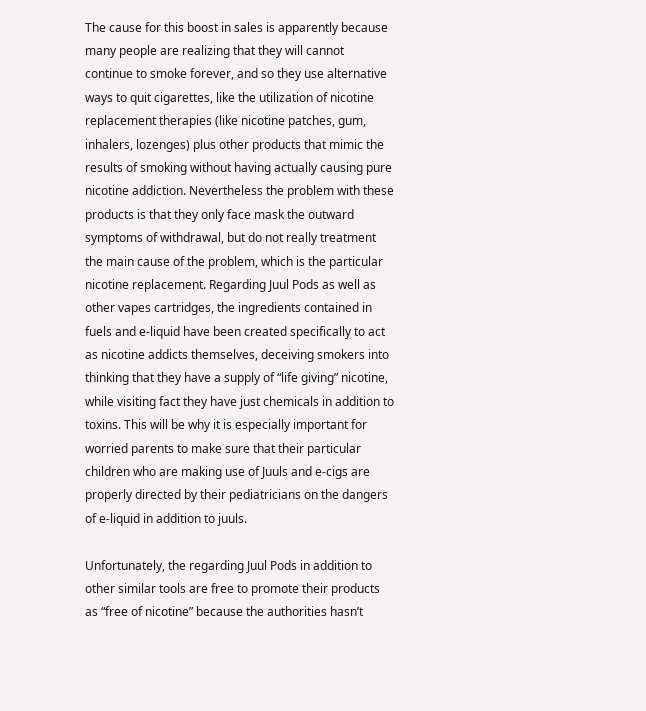The cause for this boost in sales is apparently because many people are realizing that they will cannot continue to smoke forever, and so they use alternative ways to quit cigarettes, like the utilization of nicotine replacement therapies (like nicotine patches, gum, inhalers, lozenges) plus other products that mimic the results of smoking without having actually causing pure nicotine addiction. Nevertheless the problem with these products is that they only face mask the outward symptoms of withdrawal, but do not really treatment the main cause of the problem, which is the particular nicotine replacement. Regarding Juul Pods as well as other vapes cartridges, the ingredients contained in fuels and e-liquid have been created specifically to act as nicotine addicts themselves, deceiving smokers into thinking that they have a supply of “life giving” nicotine, while visiting fact they have just chemicals in addition to toxins. This will be why it is especially important for worried parents to make sure that their particular children who are making use of Juuls and e-cigs are properly directed by their pediatricians on the dangers of e-liquid in addition to juuls.

Unfortunately, the regarding Juul Pods in addition to other similar tools are free to promote their products as “free of nicotine” because the authorities hasn’t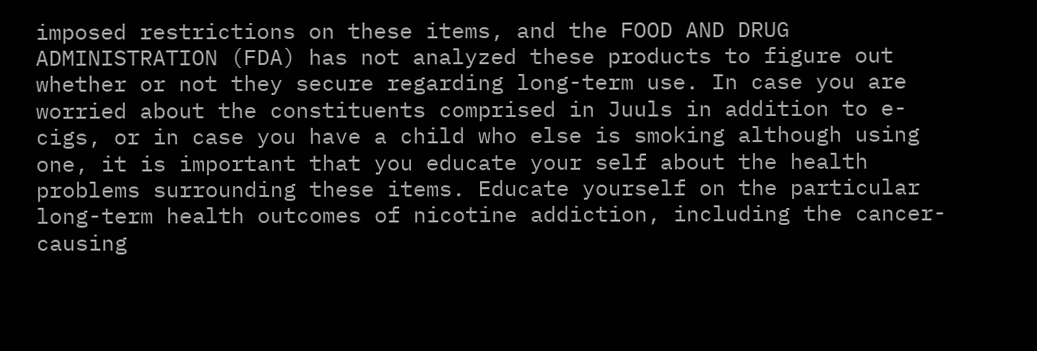imposed restrictions on these items, and the FOOD AND DRUG ADMINISTRATION (FDA) has not analyzed these products to figure out whether or not they secure regarding long-term use. In case you are worried about the constituents comprised in Juuls in addition to e-cigs, or in case you have a child who else is smoking although using one, it is important that you educate your self about the health problems surrounding these items. Educate yourself on the particular long-term health outcomes of nicotine addiction, including the cancer-causing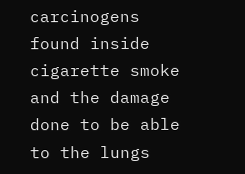carcinogens found inside cigarette smoke and the damage done to be able to the lungs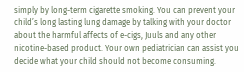simply by long-term cigarette smoking. You can prevent your child’s long lasting lung damage by talking with your doctor about the harmful affects of e-cigs, Juuls and any other nicotine-based product. Your own pediatrician can assist you decide what your child should not become consuming.